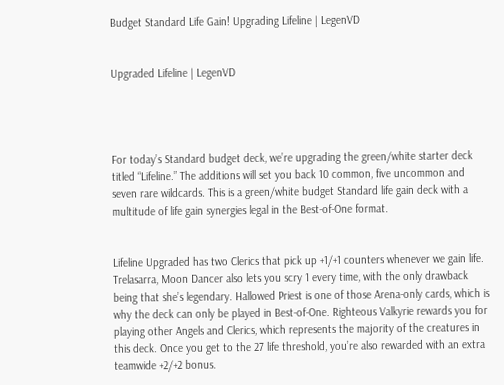Budget Standard Life Gain! Upgrading Lifeline | LegenVD


Upgraded Lifeline | LegenVD




For today’s Standard budget deck, we’re upgrading the green/white starter deck titled “Lifeline.” The additions will set you back 10 common, five uncommon and seven rare wildcards. This is a green/white budget Standard life gain deck with a multitude of life gain synergies legal in the Best-of-One format.


Lifeline Upgraded has two Clerics that pick up +1/+1 counters whenever we gain life. Trelasarra, Moon Dancer also lets you scry 1 every time, with the only drawback being that she’s legendary. Hallowed Priest is one of those Arena-only cards, which is why the deck can only be played in Best-of-One. Righteous Valkyrie rewards you for playing other Angels and Clerics, which represents the majority of the creatures in this deck. Once you get to the 27 life threshold, you’re also rewarded with an extra teamwide +2/+2 bonus.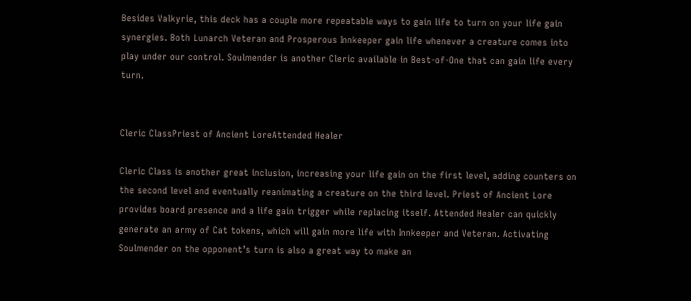Besides Valkyrie, this deck has a couple more repeatable ways to gain life to turn on your life gain synergies. Both Lunarch Veteran and Prosperous Innkeeper gain life whenever a creature comes into play under our control. Soulmender is another Cleric available in Best-of-One that can gain life every turn.


Cleric ClassPriest of Ancient LoreAttended Healer

Cleric Class is another great inclusion, increasing your life gain on the first level, adding counters on the second level and eventually reanimating a creature on the third level. Priest of Ancient Lore provides board presence and a life gain trigger while replacing itself. Attended Healer can quickly generate an army of Cat tokens, which will gain more life with Innkeeper and Veteran. Activating Soulmender on the opponent’s turn is also a great way to make an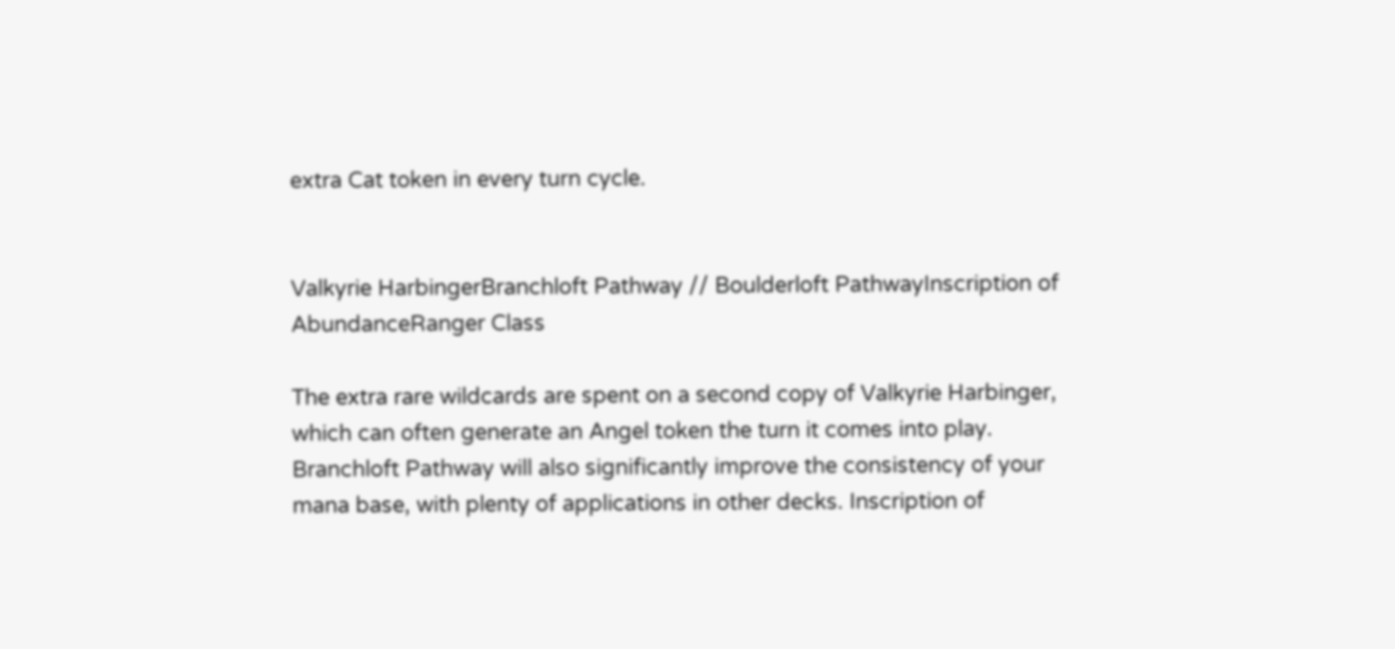extra Cat token in every turn cycle.


Valkyrie HarbingerBranchloft Pathway // Boulderloft PathwayInscription of AbundanceRanger Class

The extra rare wildcards are spent on a second copy of Valkyrie Harbinger, which can often generate an Angel token the turn it comes into play. Branchloft Pathway will also significantly improve the consistency of your mana base, with plenty of applications in other decks. Inscription of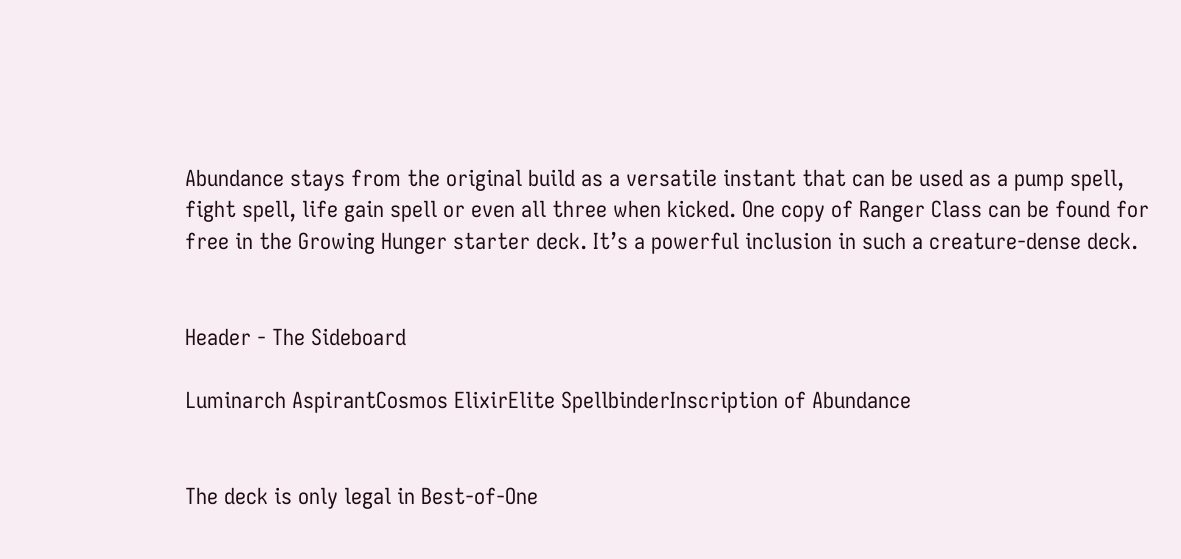Abundance stays from the original build as a versatile instant that can be used as a pump spell, fight spell, life gain spell or even all three when kicked. One copy of Ranger Class can be found for free in the Growing Hunger starter deck. It’s a powerful inclusion in such a creature-dense deck.


Header - The Sideboard

Luminarch AspirantCosmos ElixirElite SpellbinderInscription of Abundance


The deck is only legal in Best-of-One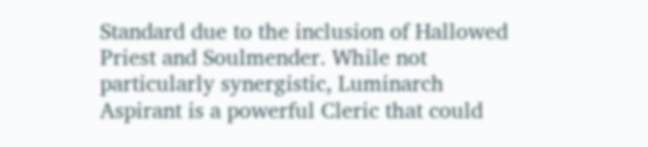Standard due to the inclusion of Hallowed Priest and Soulmender. While not particularly synergistic, Luminarch Aspirant is a powerful Cleric that could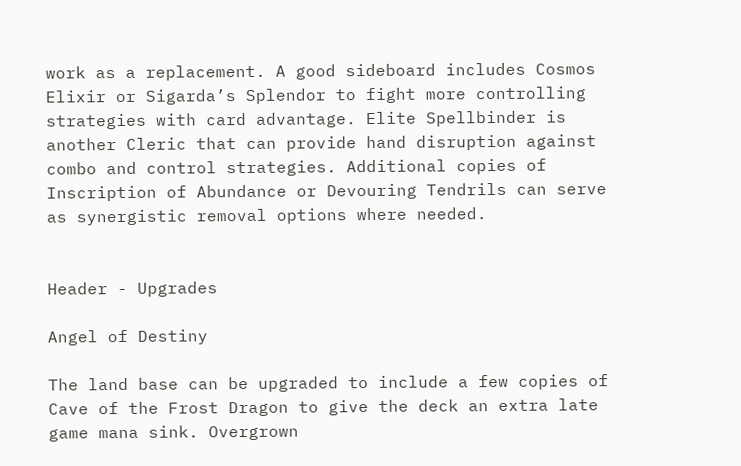work as a replacement. A good sideboard includes Cosmos Elixir or Sigarda’s Splendor to fight more controlling strategies with card advantage. Elite Spellbinder is another Cleric that can provide hand disruption against combo and control strategies. Additional copies of Inscription of Abundance or Devouring Tendrils can serve as synergistic removal options where needed.


Header - Upgrades

Angel of Destiny

The land base can be upgraded to include a few copies of Cave of the Frost Dragon to give the deck an extra late game mana sink. Overgrown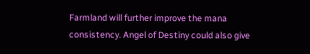Farmland will further improve the mana consistency. Angel of Destiny could also give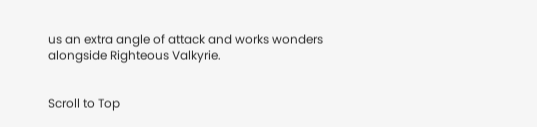us an extra angle of attack and works wonders alongside Righteous Valkyrie.


Scroll to Top